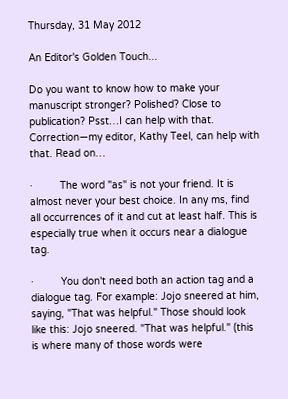Thursday, 31 May 2012

An Editor's Golden Touch...

Do you want to know how to make your manuscript stronger? Polished? Close to publication? Psst…I can help with that. Correction—my editor, Kathy Teel, can help with that. Read on…

·         The word "as" is not your friend. It is almost never your best choice. In any ms, find all occurrences of it and cut at least half. This is especially true when it occurs near a dialogue tag.

·         You don't need both an action tag and a dialogue tag. For example: Jojo sneered at him, saying, "That was helpful." Those should look like this: Jojo sneered. "That was helpful." (this is where many of those words were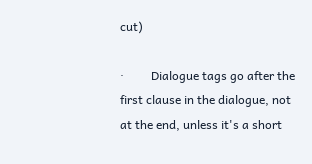cut)

·         Dialogue tags go after the first clause in the dialogue, not at the end, unless it's a short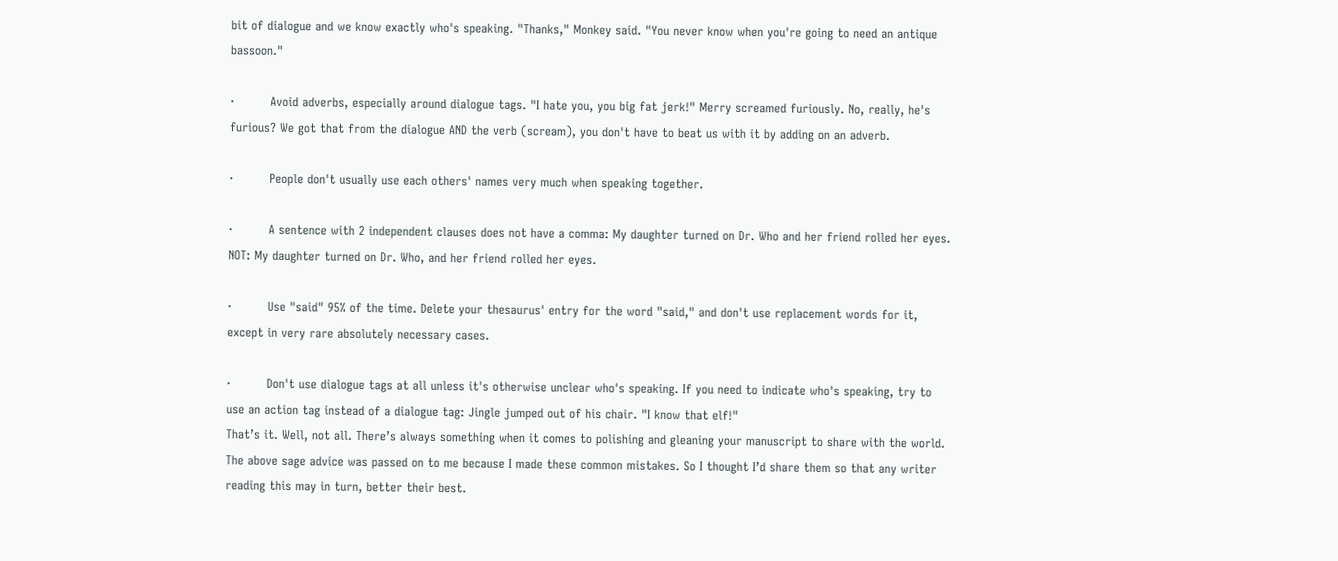bit of dialogue and we know exactly who's speaking. "Thanks," Monkey said. "You never know when you're going to need an antique bassoon."

·         Avoid adverbs, especially around dialogue tags. "I hate you, you big fat jerk!" Merry screamed furiously. No, really, he's furious? We got that from the dialogue AND the verb (scream), you don't have to beat us with it by adding on an adverb.

·         People don't usually use each others' names very much when speaking together.

·         A sentence with 2 independent clauses does not have a comma: My daughter turned on Dr. Who and her friend rolled her eyes. NOT: My daughter turned on Dr. Who, and her friend rolled her eyes.

·         Use "said" 95% of the time. Delete your thesaurus' entry for the word "said," and don't use replacement words for it, except in very rare absolutely necessary cases.

·         Don't use dialogue tags at all unless it's otherwise unclear who's speaking. If you need to indicate who's speaking, try to use an action tag instead of a dialogue tag: Jingle jumped out of his chair. "I know that elf!"
That’s it. Well, not all. There’s always something when it comes to polishing and gleaning your manuscript to share with the world. The above sage advice was passed on to me because I made these common mistakes. So I thought I’d share them so that any writer reading this may in turn, better their best.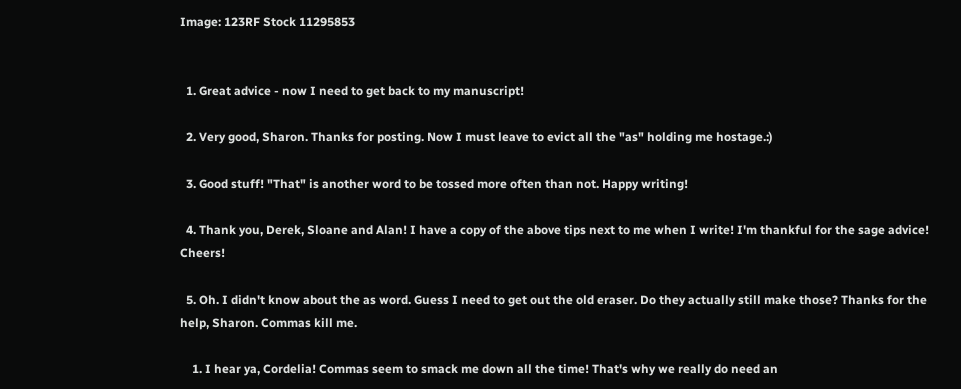Image: 123RF Stock 11295853


  1. Great advice - now I need to get back to my manuscript!

  2. Very good, Sharon. Thanks for posting. Now I must leave to evict all the "as" holding me hostage.:)

  3. Good stuff! "That" is another word to be tossed more often than not. Happy writing!

  4. Thank you, Derek, Sloane and Alan! I have a copy of the above tips next to me when I write! I'm thankful for the sage advice! Cheers!

  5. Oh. I didn't know about the as word. Guess I need to get out the old eraser. Do they actually still make those? Thanks for the help, Sharon. Commas kill me.

    1. I hear ya, Cordelia! Commas seem to smack me down all the time! That's why we really do need an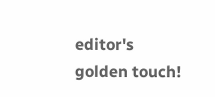editor's golden touch!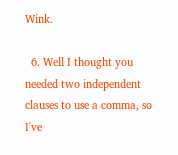Wink.

  6. Well I thought you needed two independent clauses to use a comma, so I've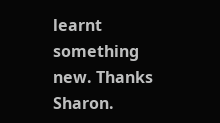learnt something new. Thanks Sharon.